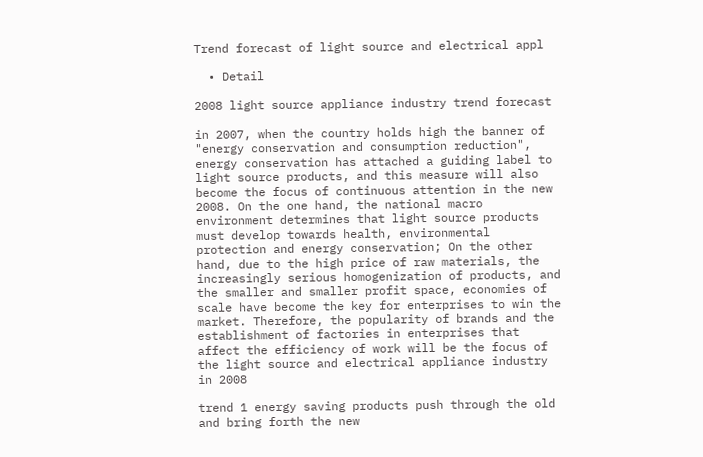Trend forecast of light source and electrical appl

  • Detail

2008 light source appliance industry trend forecast

in 2007, when the country holds high the banner of "energy conservation and consumption reduction", energy conservation has attached a guiding label to light source products, and this measure will also become the focus of continuous attention in the new 2008. On the one hand, the national macro environment determines that light source products must develop towards health, environmental protection and energy conservation; On the other hand, due to the high price of raw materials, the increasingly serious homogenization of products, and the smaller and smaller profit space, economies of scale have become the key for enterprises to win the market. Therefore, the popularity of brands and the establishment of factories in enterprises that affect the efficiency of work will be the focus of the light source and electrical appliance industry in 2008

trend 1 energy saving products push through the old and bring forth the new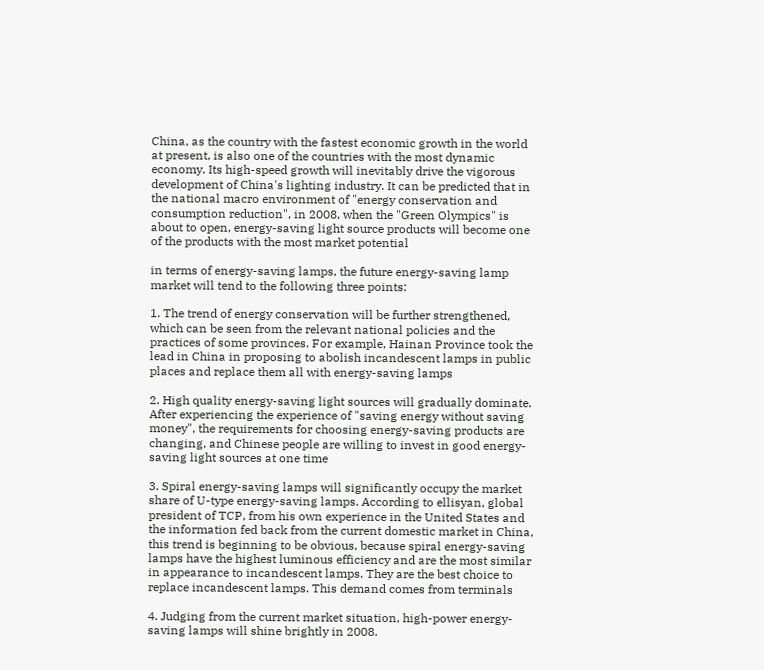China, as the country with the fastest economic growth in the world at present, is also one of the countries with the most dynamic economy. Its high-speed growth will inevitably drive the vigorous development of China's lighting industry. It can be predicted that in the national macro environment of "energy conservation and consumption reduction", in 2008, when the "Green Olympics" is about to open, energy-saving light source products will become one of the products with the most market potential

in terms of energy-saving lamps, the future energy-saving lamp market will tend to the following three points:

1. The trend of energy conservation will be further strengthened, which can be seen from the relevant national policies and the practices of some provinces. For example, Hainan Province took the lead in China in proposing to abolish incandescent lamps in public places and replace them all with energy-saving lamps

2. High quality energy-saving light sources will gradually dominate. After experiencing the experience of "saving energy without saving money", the requirements for choosing energy-saving products are changing, and Chinese people are willing to invest in good energy-saving light sources at one time

3. Spiral energy-saving lamps will significantly occupy the market share of U-type energy-saving lamps. According to ellisyan, global president of TCP, from his own experience in the United States and the information fed back from the current domestic market in China, this trend is beginning to be obvious, because spiral energy-saving lamps have the highest luminous efficiency and are the most similar in appearance to incandescent lamps. They are the best choice to replace incandescent lamps. This demand comes from terminals

4. Judging from the current market situation, high-power energy-saving lamps will shine brightly in 2008.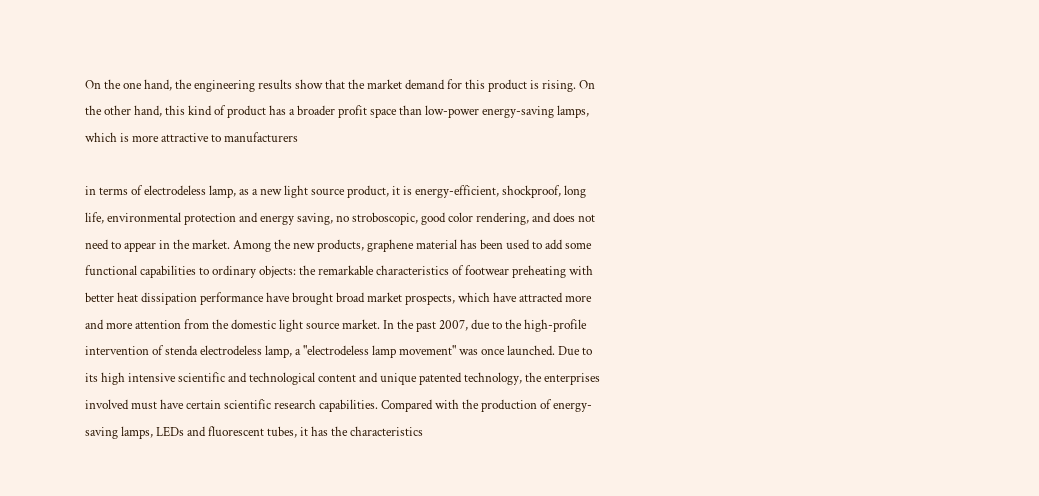On the one hand, the engineering results show that the market demand for this product is rising. On the other hand, this kind of product has a broader profit space than low-power energy-saving lamps, which is more attractive to manufacturers

in terms of electrodeless lamp, as a new light source product, it is energy-efficient, shockproof, long life, environmental protection and energy saving, no stroboscopic, good color rendering, and does not need to appear in the market. Among the new products, graphene material has been used to add some functional capabilities to ordinary objects: the remarkable characteristics of footwear preheating with better heat dissipation performance have brought broad market prospects, which have attracted more and more attention from the domestic light source market. In the past 2007, due to the high-profile intervention of stenda electrodeless lamp, a "electrodeless lamp movement" was once launched. Due to its high intensive scientific and technological content and unique patented technology, the enterprises involved must have certain scientific research capabilities. Compared with the production of energy-saving lamps, LEDs and fluorescent tubes, it has the characteristics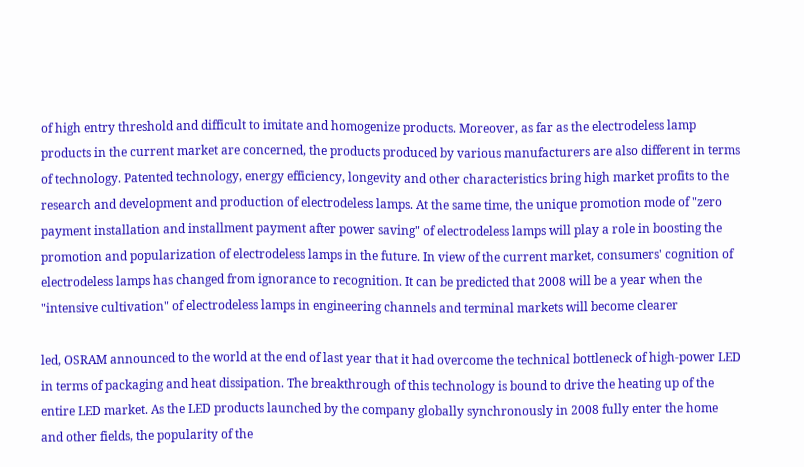of high entry threshold and difficult to imitate and homogenize products. Moreover, as far as the electrodeless lamp products in the current market are concerned, the products produced by various manufacturers are also different in terms of technology. Patented technology, energy efficiency, longevity and other characteristics bring high market profits to the research and development and production of electrodeless lamps. At the same time, the unique promotion mode of "zero payment installation and installment payment after power saving" of electrodeless lamps will play a role in boosting the promotion and popularization of electrodeless lamps in the future. In view of the current market, consumers' cognition of electrodeless lamps has changed from ignorance to recognition. It can be predicted that 2008 will be a year when the "intensive cultivation" of electrodeless lamps in engineering channels and terminal markets will become clearer

led, OSRAM announced to the world at the end of last year that it had overcome the technical bottleneck of high-power LED in terms of packaging and heat dissipation. The breakthrough of this technology is bound to drive the heating up of the entire LED market. As the LED products launched by the company globally synchronously in 2008 fully enter the home and other fields, the popularity of the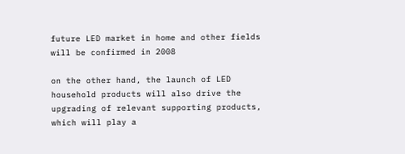future LED market in home and other fields will be confirmed in 2008

on the other hand, the launch of LED household products will also drive the upgrading of relevant supporting products, which will play a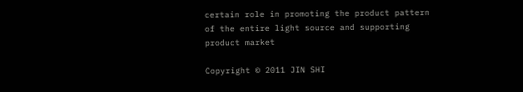certain role in promoting the product pattern of the entire light source and supporting product market

Copyright © 2011 JIN SHI